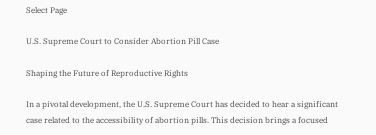Select Page

U.S. Supreme Court to Consider Abortion Pill Case

Shaping the Future of Reproductive Rights

In a pivotal development, the U.S. Supreme Court has decided to hear a significant case related to the accessibility of abortion pills. This decision brings a focused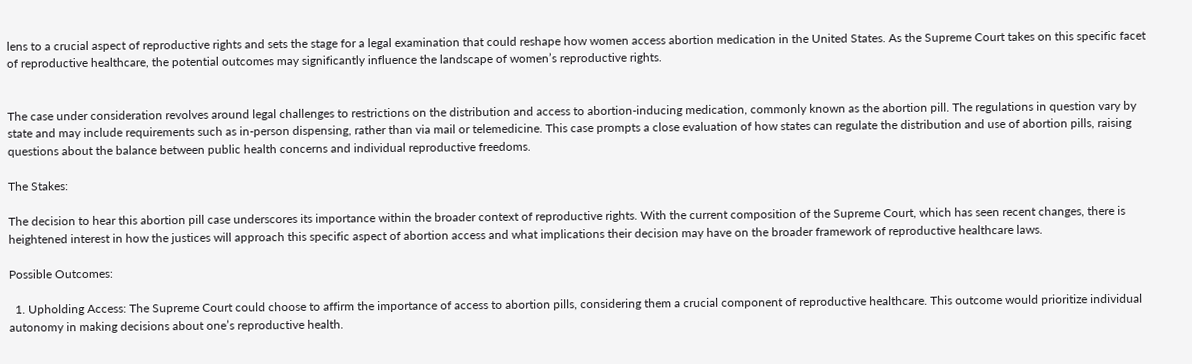lens to a crucial aspect of reproductive rights and sets the stage for a legal examination that could reshape how women access abortion medication in the United States. As the Supreme Court takes on this specific facet of reproductive healthcare, the potential outcomes may significantly influence the landscape of women’s reproductive rights.


The case under consideration revolves around legal challenges to restrictions on the distribution and access to abortion-inducing medication, commonly known as the abortion pill. The regulations in question vary by state and may include requirements such as in-person dispensing, rather than via mail or telemedicine. This case prompts a close evaluation of how states can regulate the distribution and use of abortion pills, raising questions about the balance between public health concerns and individual reproductive freedoms.

The Stakes:

The decision to hear this abortion pill case underscores its importance within the broader context of reproductive rights. With the current composition of the Supreme Court, which has seen recent changes, there is heightened interest in how the justices will approach this specific aspect of abortion access and what implications their decision may have on the broader framework of reproductive healthcare laws.

Possible Outcomes:

  1. Upholding Access: The Supreme Court could choose to affirm the importance of access to abortion pills, considering them a crucial component of reproductive healthcare. This outcome would prioritize individual autonomy in making decisions about one’s reproductive health.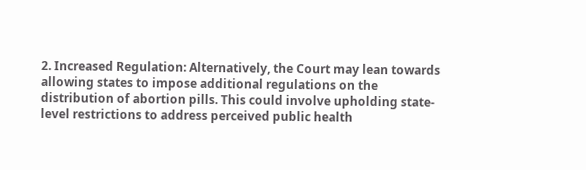2. Increased Regulation: Alternatively, the Court may lean towards allowing states to impose additional regulations on the distribution of abortion pills. This could involve upholding state-level restrictions to address perceived public health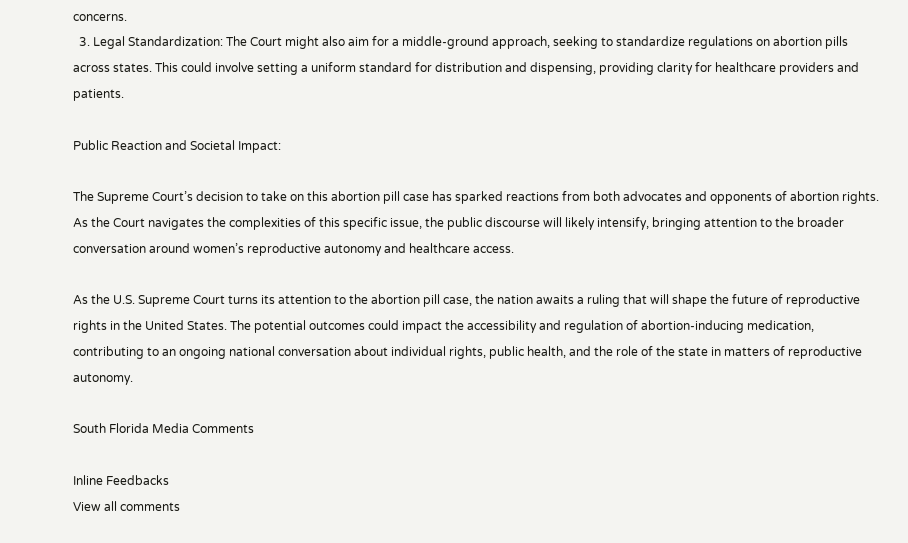concerns.
  3. Legal Standardization: The Court might also aim for a middle-ground approach, seeking to standardize regulations on abortion pills across states. This could involve setting a uniform standard for distribution and dispensing, providing clarity for healthcare providers and patients.

Public Reaction and Societal Impact:

The Supreme Court’s decision to take on this abortion pill case has sparked reactions from both advocates and opponents of abortion rights. As the Court navigates the complexities of this specific issue, the public discourse will likely intensify, bringing attention to the broader conversation around women’s reproductive autonomy and healthcare access.

As the U.S. Supreme Court turns its attention to the abortion pill case, the nation awaits a ruling that will shape the future of reproductive rights in the United States. The potential outcomes could impact the accessibility and regulation of abortion-inducing medication, contributing to an ongoing national conversation about individual rights, public health, and the role of the state in matters of reproductive autonomy.

South Florida Media Comments

Inline Feedbacks
View all comments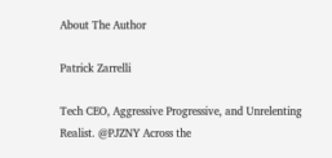About The Author

Patrick Zarrelli

Tech CEO, Aggressive Progressive, and Unrelenting Realist. @PJZNY Across the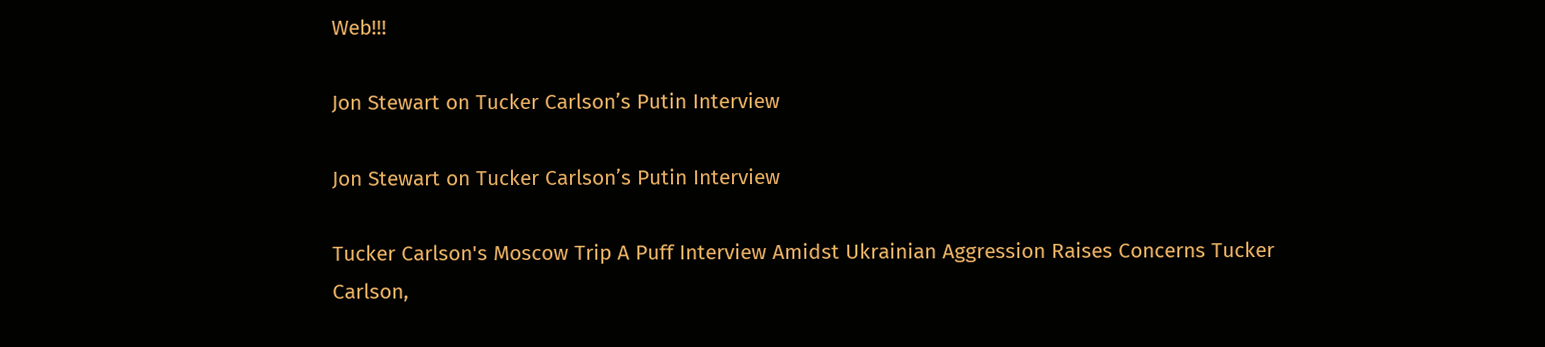Web!!!

Jon Stewart on Tucker Carlson’s Putin Interview

Jon Stewart on Tucker Carlson’s Putin Interview

Tucker Carlson's Moscow Trip A Puff Interview Amidst Ukrainian Aggression Raises Concerns Tucker Carlson,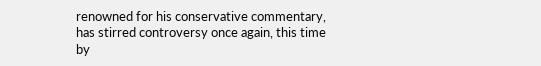renowned for his conservative commentary, has stirred controversy once again, this time by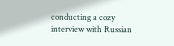conducting a cozy interview with Russian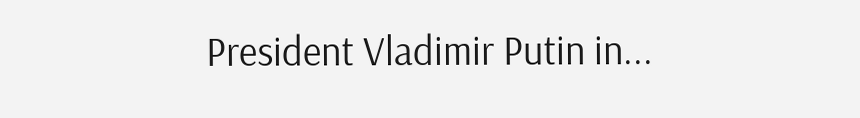President Vladimir Putin in...